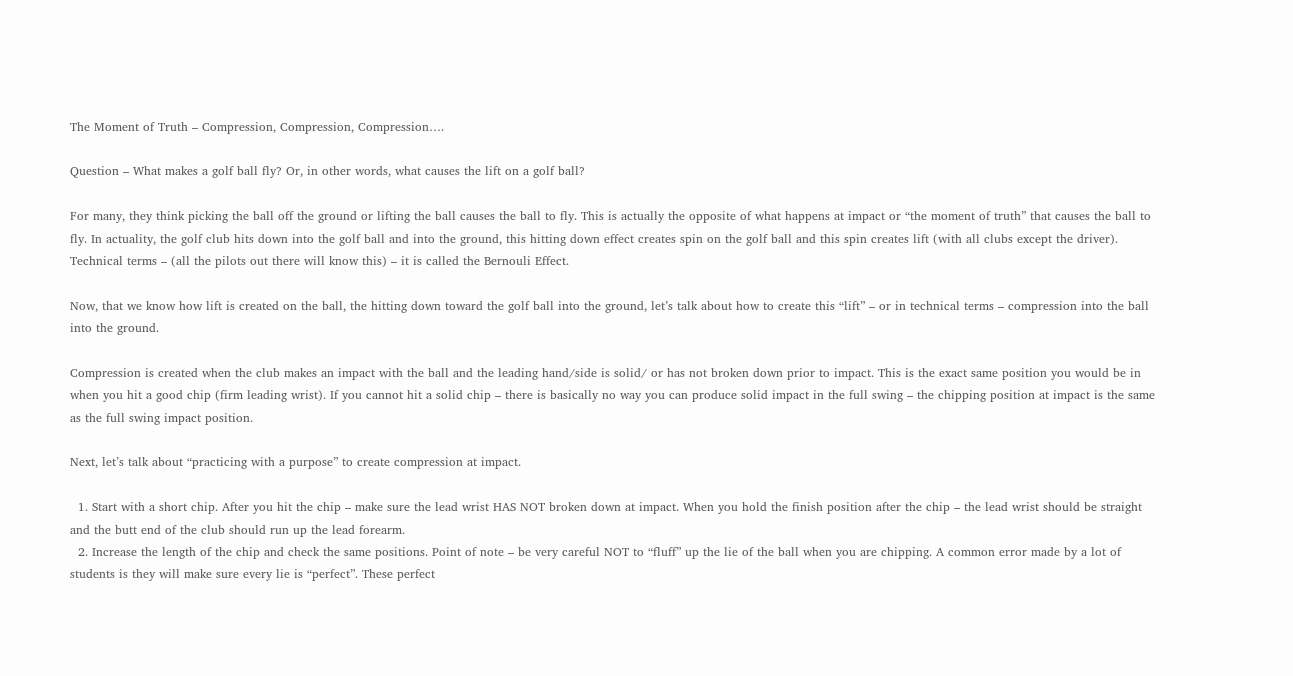The Moment of Truth – Compression, Compression, Compression….

Question – What makes a golf ball fly? Or, in other words, what causes the lift on a golf ball?

For many, they think picking the ball off the ground or lifting the ball causes the ball to fly. This is actually the opposite of what happens at impact or “the moment of truth” that causes the ball to fly. In actuality, the golf club hits down into the golf ball and into the ground, this hitting down effect creates spin on the golf ball and this spin creates lift (with all clubs except the driver). Technical terms – (all the pilots out there will know this) – it is called the Bernouli Effect.

Now, that we know how lift is created on the ball, the hitting down toward the golf ball into the ground, let’s talk about how to create this “lift” – or in technical terms – compression into the ball into the ground.

Compression is created when the club makes an impact with the ball and the leading hand/side is solid/ or has not broken down prior to impact. This is the exact same position you would be in when you hit a good chip (firm leading wrist). If you cannot hit a solid chip – there is basically no way you can produce solid impact in the full swing – the chipping position at impact is the same as the full swing impact position.

Next, let’s talk about “practicing with a purpose” to create compression at impact.

  1. Start with a short chip. After you hit the chip – make sure the lead wrist HAS NOT broken down at impact. When you hold the finish position after the chip – the lead wrist should be straight and the butt end of the club should run up the lead forearm.
  2. Increase the length of the chip and check the same positions. Point of note – be very careful NOT to “fluff” up the lie of the ball when you are chipping. A common error made by a lot of students is they will make sure every lie is “perfect”. These perfect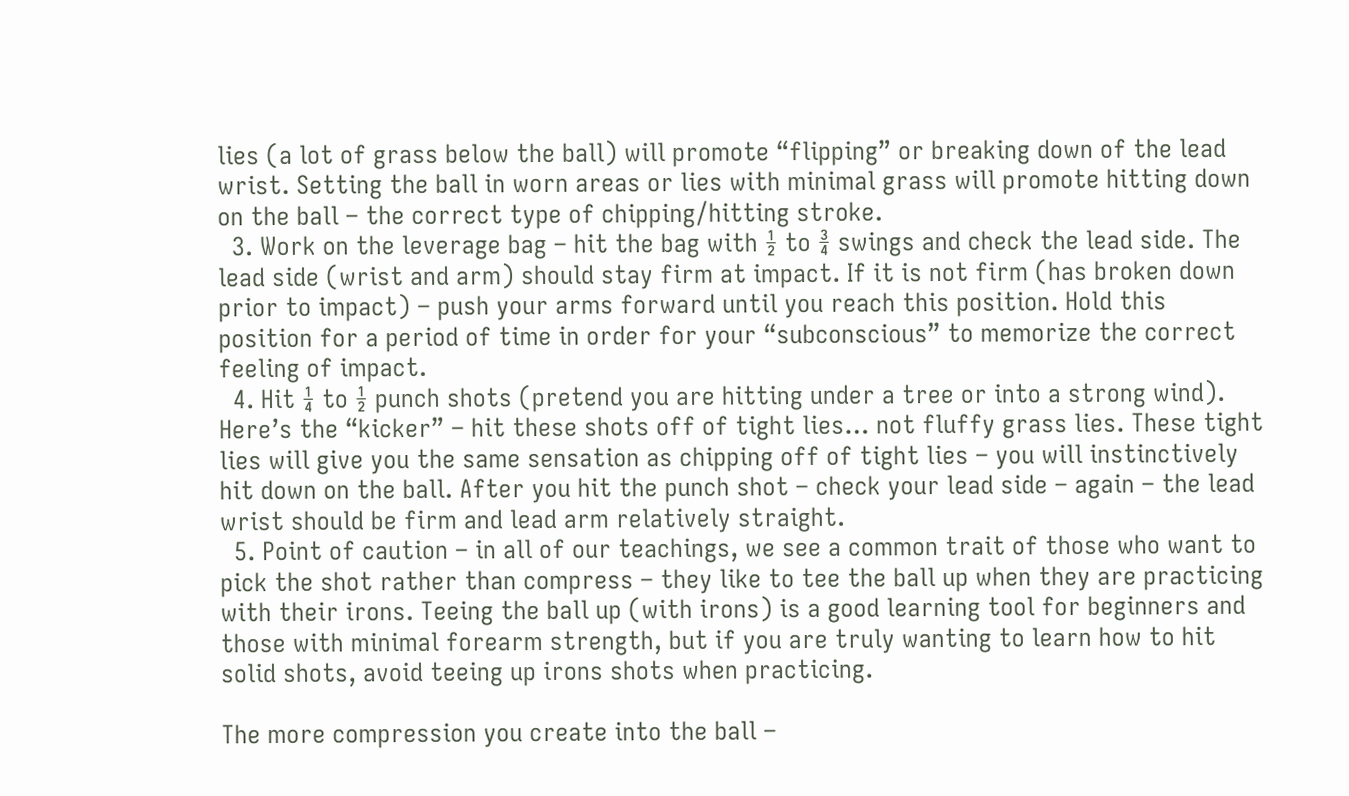lies (a lot of grass below the ball) will promote “flipping” or breaking down of the lead wrist. Setting the ball in worn areas or lies with minimal grass will promote hitting down on the ball – the correct type of chipping/hitting stroke.
  3. Work on the leverage bag – hit the bag with ½ to ¾ swings and check the lead side. The lead side (wrist and arm) should stay firm at impact. If it is not firm (has broken down prior to impact) – push your arms forward until you reach this position. Hold this position for a period of time in order for your “subconscious” to memorize the correct feeling of impact.
  4. Hit ¼ to ½ punch shots (pretend you are hitting under a tree or into a strong wind). Here’s the “kicker” – hit these shots off of tight lies… not fluffy grass lies. These tight lies will give you the same sensation as chipping off of tight lies – you will instinctively hit down on the ball. After you hit the punch shot – check your lead side – again – the lead wrist should be firm and lead arm relatively straight.
  5. Point of caution – in all of our teachings, we see a common trait of those who want to pick the shot rather than compress – they like to tee the ball up when they are practicing with their irons. Teeing the ball up (with irons) is a good learning tool for beginners and those with minimal forearm strength, but if you are truly wanting to learn how to hit solid shots, avoid teeing up irons shots when practicing.

The more compression you create into the ball –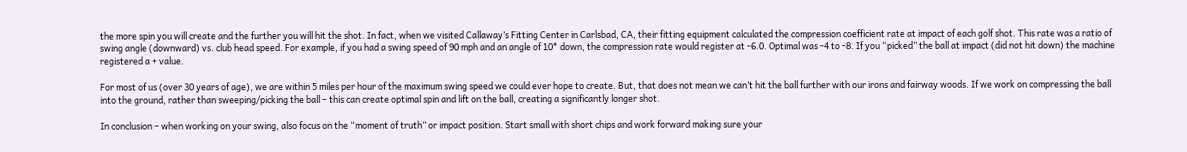the more spin you will create and the further you will hit the shot. In fact, when we visited Callaway’s Fitting Center in Carlsbad, CA, their fitting equipment calculated the compression coefficient rate at impact of each golf shot. This rate was a ratio of swing angle (downward) vs. club head speed. For example, if you had a swing speed of 90 mph and an angle of 10* down, the compression rate would register at -6.0. Optimal was -4 to -8. If you “picked” the ball at impact (did not hit down) the machine registered a + value.

For most of us (over 30 years of age), we are within 5 miles per hour of the maximum swing speed we could ever hope to create. But, that does not mean we can’t hit the ball further with our irons and fairway woods. If we work on compressing the ball into the ground, rather than sweeping/picking the ball – this can create optimal spin and lift on the ball, creating a significantly longer shot.

In conclusion – when working on your swing, also focus on the “moment of truth” or impact position. Start small with short chips and work forward making sure your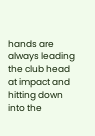hands are always leading the club head at impact and hitting down into the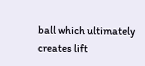ball which ultimately creates lift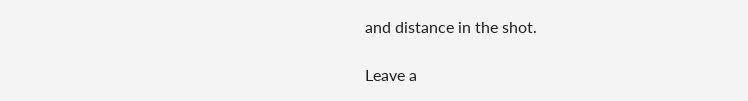and distance in the shot.

Leave a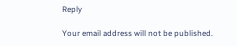Reply

Your email address will not be published.